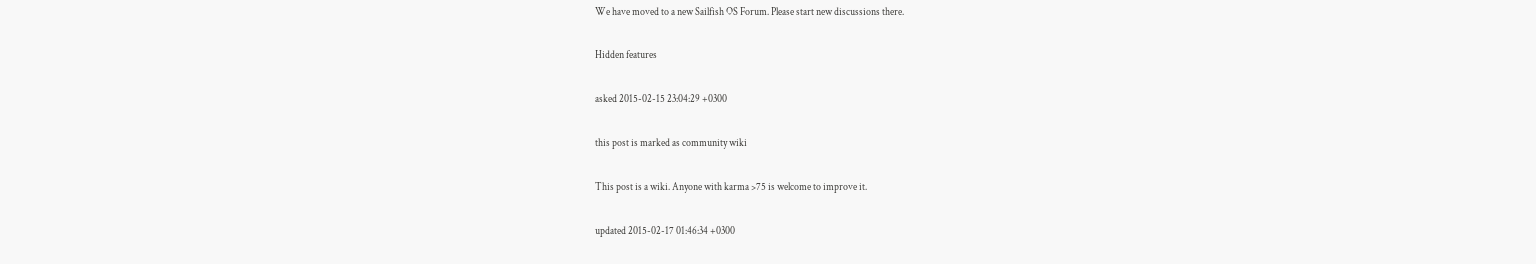We have moved to a new Sailfish OS Forum. Please start new discussions there.

Hidden features

asked 2015-02-15 23:04:29 +0300

this post is marked as community wiki

This post is a wiki. Anyone with karma >75 is welcome to improve it.

updated 2015-02-17 01:46:34 +0300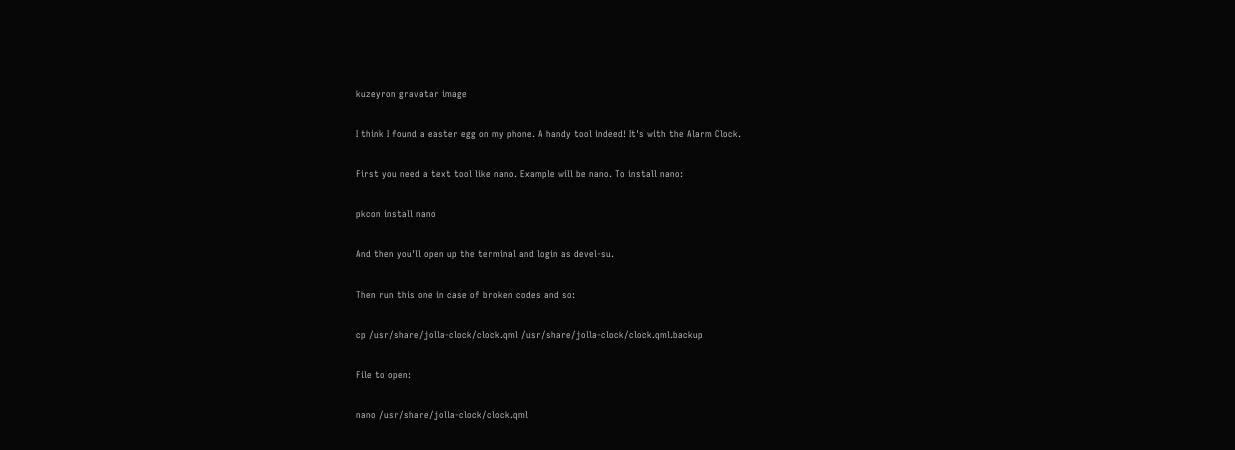kuzeyron gravatar image

I think I found a easter egg on my phone. A handy tool indeed! It's with the Alarm Clock.

First you need a text tool like nano. Example will be nano. To install nano:

pkcon install nano

And then you'll open up the terminal and login as devel-su.

Then run this one in case of broken codes and so:

cp /usr/share/jolla-clock/clock.qml /usr/share/jolla-clock/clock.qml.backup

File to open:

nano /usr/share/jolla-clock/clock.qml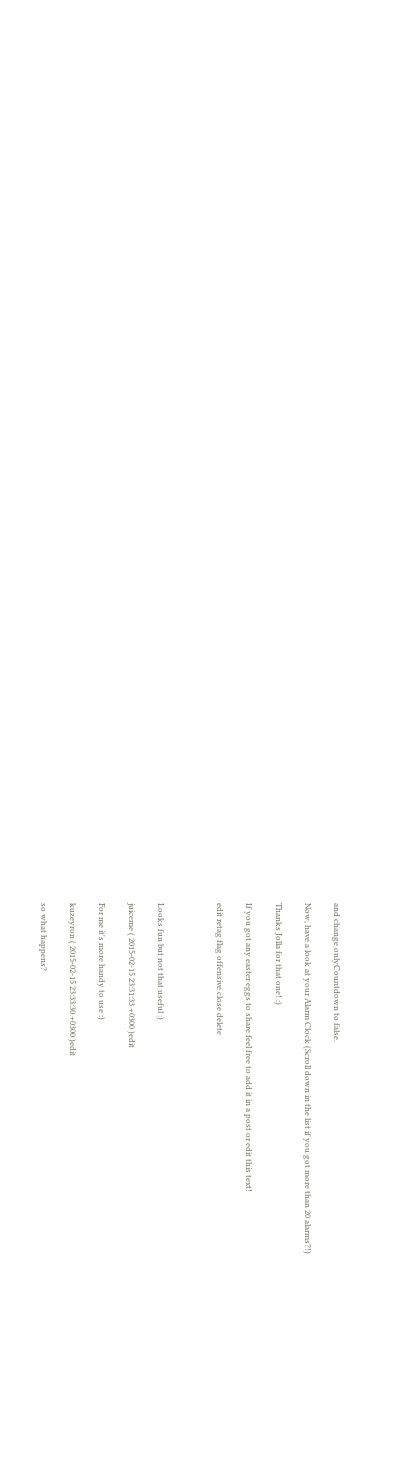and change onlyCountdown to false.

Now, have a look at your Alarm Clock (Scroll down in the list if you got more than 20 alarms?!)

Thanks Jolla for that one! :)

If you got any easter eggs to share feel free to add it in a post or edit this text!

edit retag flag offensive close delete



Looks fun but not that useful :)

juiceme ( 2015-02-15 23:31:33 +0300 )edit

For me it's more handy to use :)

kuzeyron ( 2015-02-15 23:33:30 +0300 )edit

so what happens?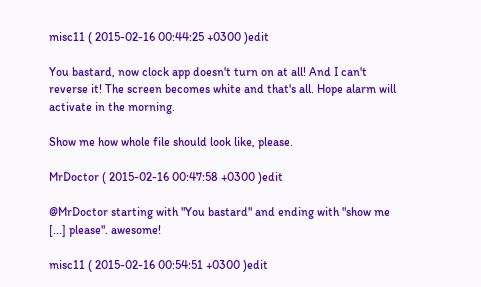misc11 ( 2015-02-16 00:44:25 +0300 )edit

You bastard, now clock app doesn't turn on at all! And I can't reverse it! The screen becomes white and that's all. Hope alarm will activate in the morning.

Show me how whole file should look like, please.

MrDoctor ( 2015-02-16 00:47:58 +0300 )edit

@MrDoctor starting with "You bastard" and ending with "show me [...] please". awesome!

misc11 ( 2015-02-16 00:54:51 +0300 )edit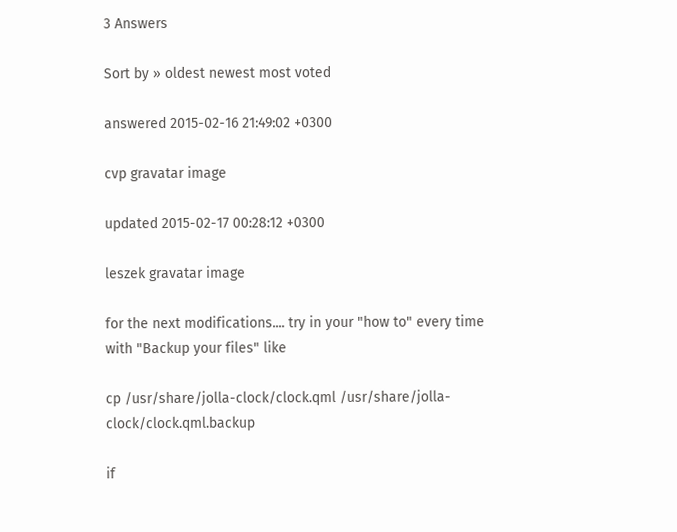3 Answers

Sort by » oldest newest most voted

answered 2015-02-16 21:49:02 +0300

cvp gravatar image

updated 2015-02-17 00:28:12 +0300

leszek gravatar image

for the next modifications.... try in your "how to" every time with "Backup your files" like

cp /usr/share/jolla-clock/clock.qml /usr/share/jolla-clock/clock.qml.backup

if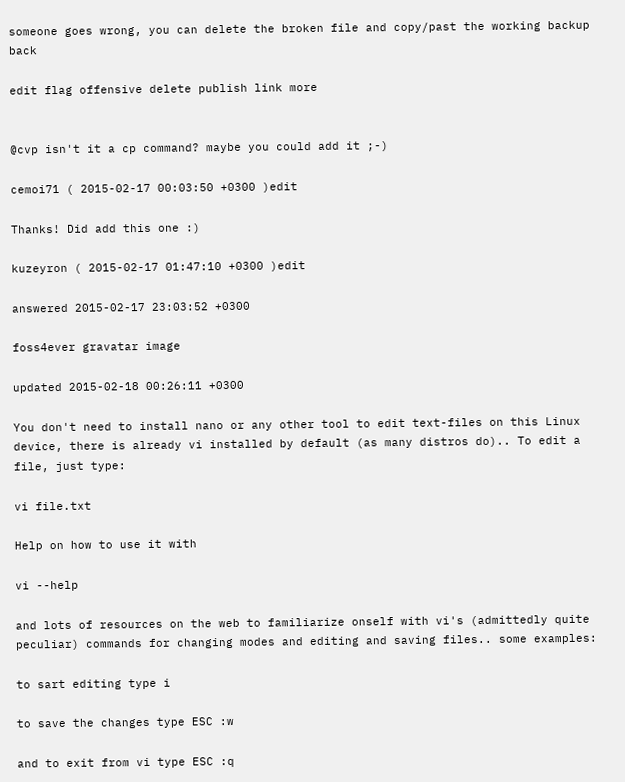someone goes wrong, you can delete the broken file and copy/past the working backup back

edit flag offensive delete publish link more


@cvp isn't it a cp command? maybe you could add it ;-)

cemoi71 ( 2015-02-17 00:03:50 +0300 )edit

Thanks! Did add this one :)

kuzeyron ( 2015-02-17 01:47:10 +0300 )edit

answered 2015-02-17 23:03:52 +0300

foss4ever gravatar image

updated 2015-02-18 00:26:11 +0300

You don't need to install nano or any other tool to edit text-files on this Linux device, there is already vi installed by default (as many distros do).. To edit a file, just type:

vi file.txt

Help on how to use it with

vi --help

and lots of resources on the web to familiarize onself with vi's (admittedly quite peculiar) commands for changing modes and editing and saving files.. some examples:

to sart editing type i

to save the changes type ESC :w

and to exit from vi type ESC :q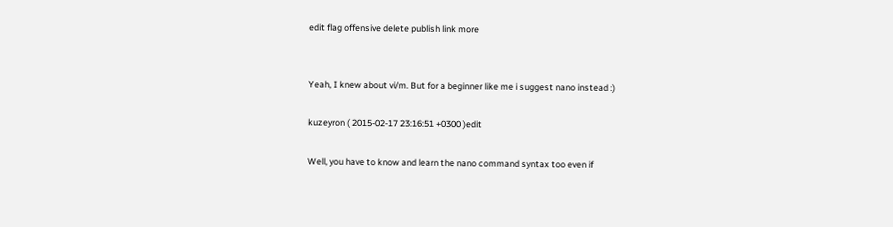edit flag offensive delete publish link more


Yeah, I knew about vi/m. But for a beginner like me i suggest nano instead :)

kuzeyron ( 2015-02-17 23:16:51 +0300 )edit

Well, you have to know and learn the nano command syntax too even if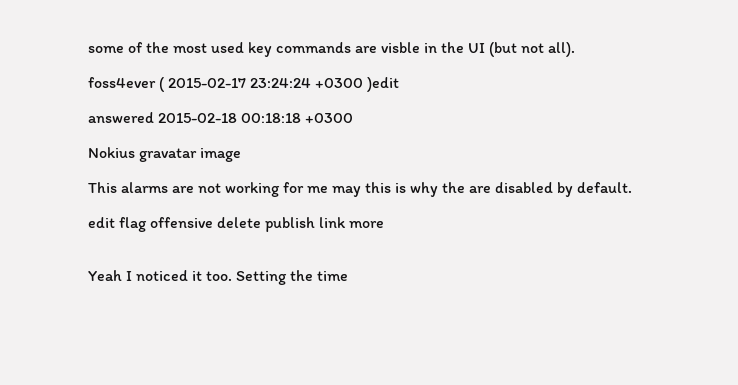some of the most used key commands are visble in the UI (but not all).

foss4ever ( 2015-02-17 23:24:24 +0300 )edit

answered 2015-02-18 00:18:18 +0300

Nokius gravatar image

This alarms are not working for me may this is why the are disabled by default.

edit flag offensive delete publish link more


Yeah I noticed it too. Setting the time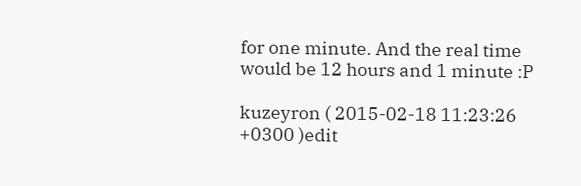for one minute. And the real time would be 12 hours and 1 minute :P

kuzeyron ( 2015-02-18 11:23:26 +0300 )edit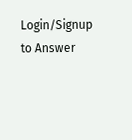Login/Signup to Answer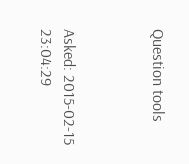Question tools



Asked: 2015-02-15 23:04:29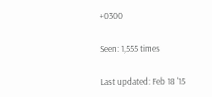+0300

Seen: 1,555 times

Last updated: Feb 18 '15